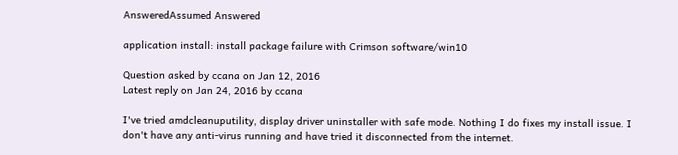AnsweredAssumed Answered

application install: install package failure with Crimson software/win10

Question asked by ccana on Jan 12, 2016
Latest reply on Jan 24, 2016 by ccana

I've tried amdcleanuputility, display driver uninstaller with safe mode. Nothing I do fixes my install issue. I don't have any anti-virus running and have tried it disconnected from the internet.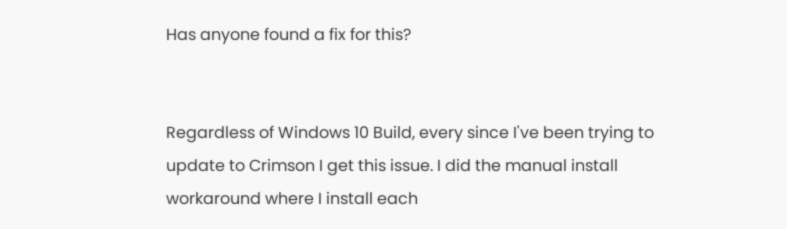Has anyone found a fix for this?


Regardless of Windows 10 Build, every since I've been trying to update to Crimson I get this issue. I did the manual install workaround where I install each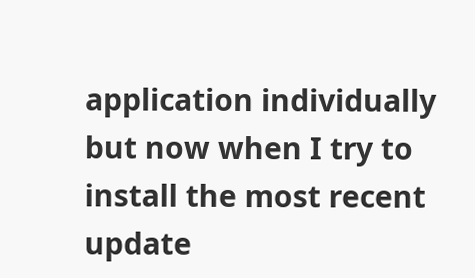application individually but now when I try to install the most recent update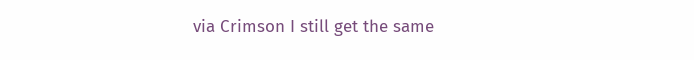via Crimson I still get the same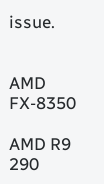issue.


AMD FX-8350

AMD R9 290